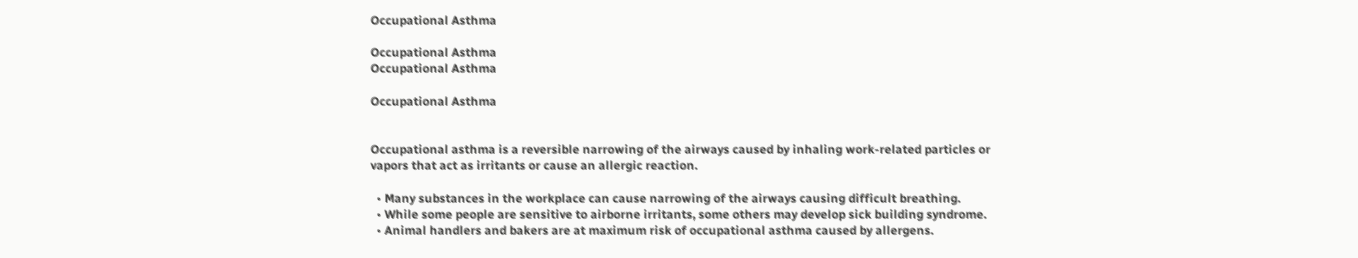Occupational Asthma

Occupational Asthma
Occupational Asthma

Occupational Asthma


Occupational asthma is a reversible narrowing of the airways caused by inhaling work-related particles or vapors that act as irritants or cause an allergic reaction.

  • Many substances in the workplace can cause narrowing of the airways causing difficult breathing.
  • While some people are sensitive to airborne irritants, some others may develop sick building syndrome.
  • Animal handlers and bakers are at maximum risk of occupational asthma caused by allergens.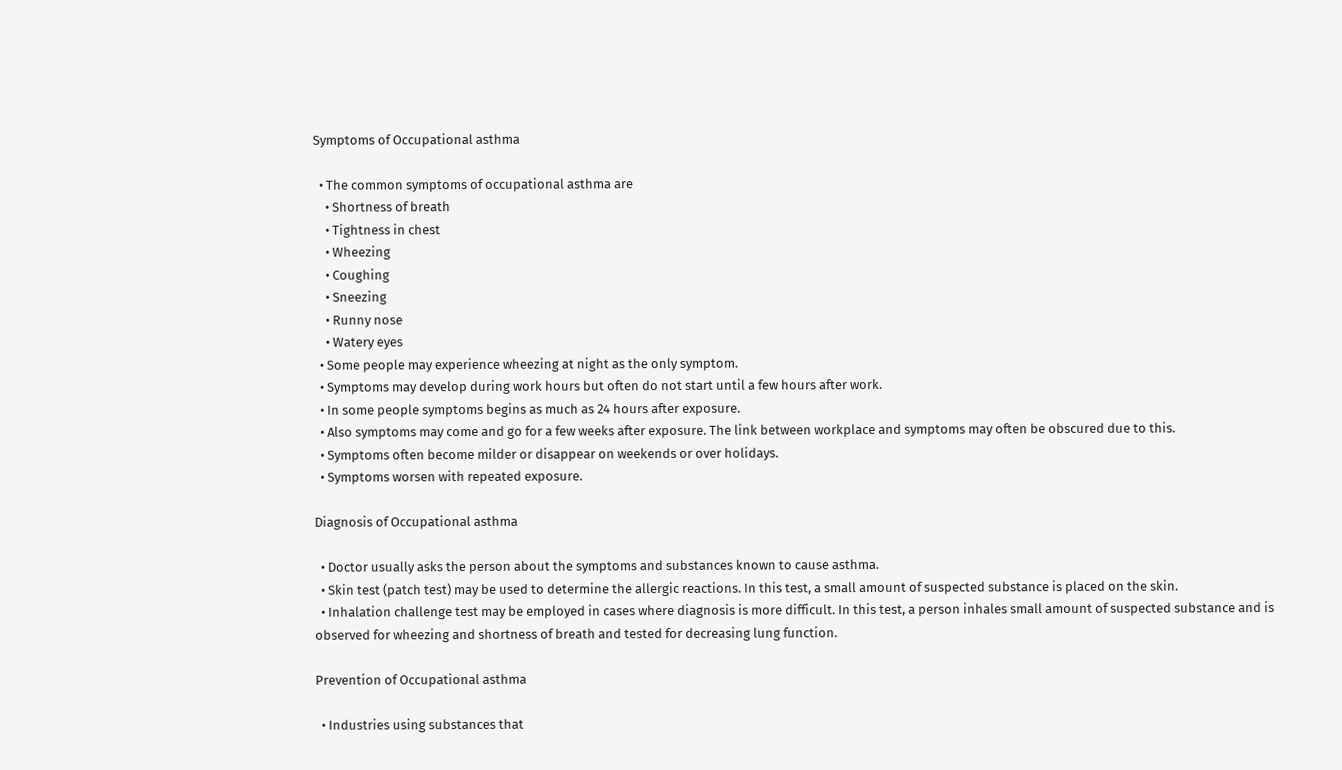Symptoms of Occupational asthma

  • The common symptoms of occupational asthma are
    • Shortness of breath
    • Tightness in chest
    • Wheezing
    • Coughing
    • Sneezing
    • Runny nose
    • Watery eyes
  • Some people may experience wheezing at night as the only symptom.
  • Symptoms may develop during work hours but often do not start until a few hours after work.
  • In some people symptoms begins as much as 24 hours after exposure.
  • Also symptoms may come and go for a few weeks after exposure. The link between workplace and symptoms may often be obscured due to this.
  • Symptoms often become milder or disappear on weekends or over holidays.
  • Symptoms worsen with repeated exposure.

Diagnosis of Occupational asthma

  • Doctor usually asks the person about the symptoms and substances known to cause asthma.
  • Skin test (patch test) may be used to determine the allergic reactions. In this test, a small amount of suspected substance is placed on the skin.
  • Inhalation challenge test may be employed in cases where diagnosis is more difficult. In this test, a person inhales small amount of suspected substance and is observed for wheezing and shortness of breath and tested for decreasing lung function.

Prevention of Occupational asthma

  • Industries using substances that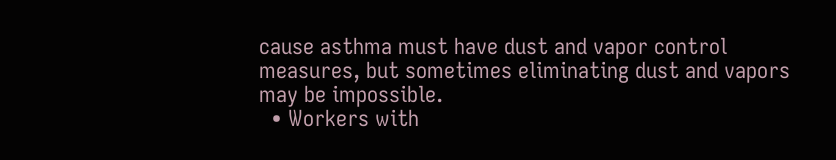cause asthma must have dust and vapor control measures, but sometimes eliminating dust and vapors may be impossible.
  • Workers with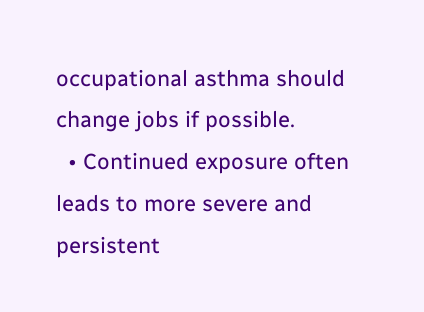occupational asthma should change jobs if possible.
  • Continued exposure often leads to more severe and persistent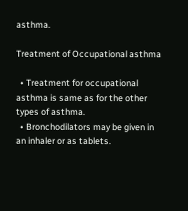asthma.

Treatment of Occupational asthma

  • Treatment for occupational asthma is same as for the other types of asthma.
  • Bronchodilators may be given in an inhaler or as tablets.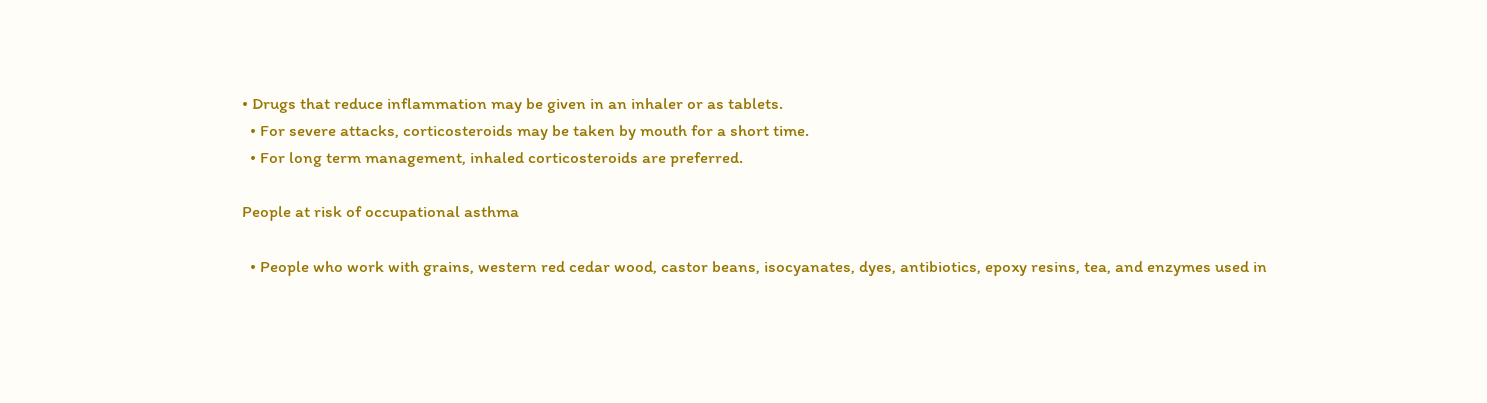• Drugs that reduce inflammation may be given in an inhaler or as tablets.
  • For severe attacks, corticosteroids may be taken by mouth for a short time.
  • For long term management, inhaled corticosteroids are preferred.

People at risk of occupational asthma

  • People who work with grains, western red cedar wood, castor beans, isocyanates, dyes, antibiotics, epoxy resins, tea, and enzymes used in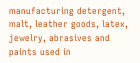manufacturing detergent, malt, leather goods, latex, jewelry, abrasives and paints used in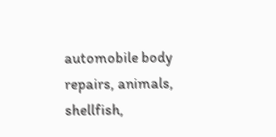automobile body repairs, animals, shellfish,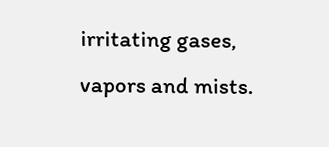irritating gases, vapors and mists.